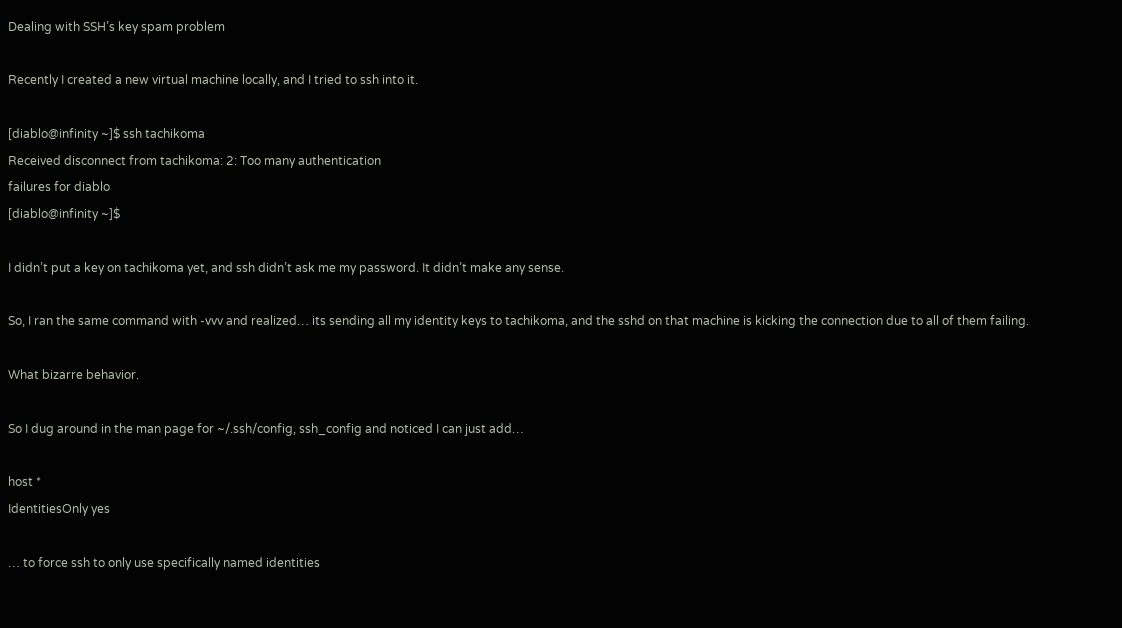Dealing with SSH’s key spam problem

Recently I created a new virtual machine locally, and I tried to ssh into it.

[diablo@infinity ~]$ ssh tachikoma
Received disconnect from tachikoma: 2: Too many authentication
failures for diablo
[diablo@infinity ~]$

I didn’t put a key on tachikoma yet, and ssh didn’t ask me my password. It didn’t make any sense.

So, I ran the same command with -vvv and realized… its sending all my identity keys to tachikoma, and the sshd on that machine is kicking the connection due to all of them failing.

What bizarre behavior.

So I dug around in the man page for ~/.ssh/config, ssh_config and noticed I can just add…

host *
IdentitiesOnly yes

… to force ssh to only use specifically named identities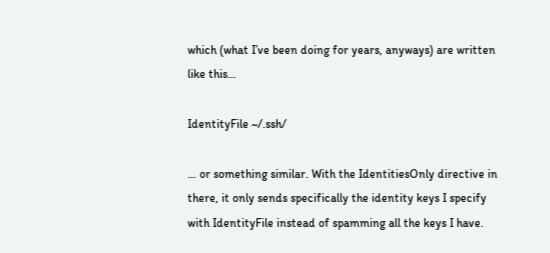which (what I’ve been doing for years, anyways) are written like this…

IdentityFile ~/.ssh/

… or something similar. With the IdentitiesOnly directive in there, it only sends specifically the identity keys I specify with IdentityFile instead of spamming all the keys I have.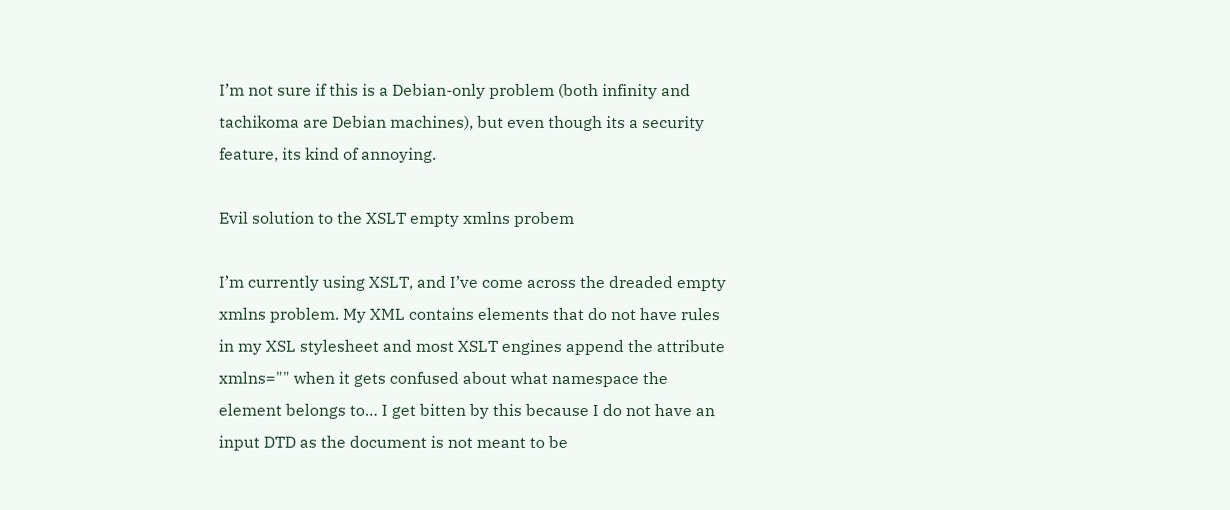I’m not sure if this is a Debian-only problem (both infinity and tachikoma are Debian machines), but even though its a security feature, its kind of annoying.

Evil solution to the XSLT empty xmlns probem

I’m currently using XSLT, and I’ve come across the dreaded empty xmlns problem. My XML contains elements that do not have rules in my XSL stylesheet and most XSLT engines append the attribute xmlns="" when it gets confused about what namespace the element belongs to… I get bitten by this because I do not have an input DTD as the document is not meant to be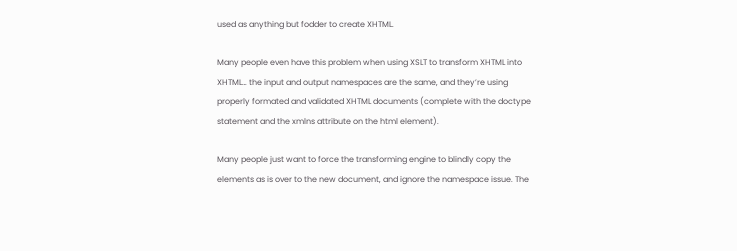used as anything but fodder to create XHTML.

Many people even have this problem when using XSLT to transform XHTML into XHTML… the input and output namespaces are the same, and they’re using properly formated and validated XHTML documents (complete with the doctype statement and the xmlns attribute on the html element).

Many people just want to force the transforming engine to blindly copy the elements as is over to the new document, and ignore the namespace issue. The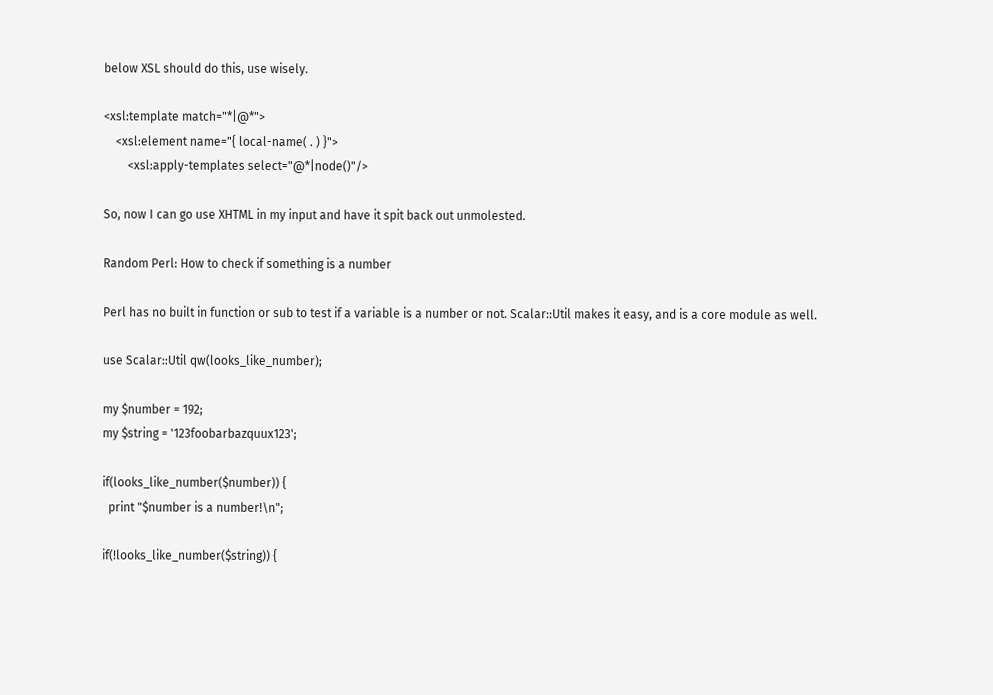below XSL should do this, use wisely.

<xsl:template match="*|@*">
    <xsl:element name="{ local-name( . ) }">
        <xsl:apply-templates select="@*|node()"/>

So, now I can go use XHTML in my input and have it spit back out unmolested.

Random Perl: How to check if something is a number

Perl has no built in function or sub to test if a variable is a number or not. Scalar::Util makes it easy, and is a core module as well.

use Scalar::Util qw(looks_like_number);

my $number = 192;
my $string = '123foobarbazquux123';

if(looks_like_number($number)) {
  print "$number is a number!\n";

if(!looks_like_number($string)) {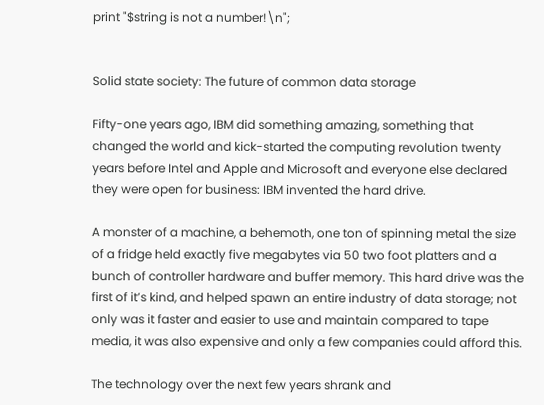print "$string is not a number!\n";


Solid state society: The future of common data storage

Fifty-one years ago, IBM did something amazing, something that changed the world and kick-started the computing revolution twenty years before Intel and Apple and Microsoft and everyone else declared they were open for business: IBM invented the hard drive.

A monster of a machine, a behemoth, one ton of spinning metal the size of a fridge held exactly five megabytes via 50 two foot platters and a bunch of controller hardware and buffer memory. This hard drive was the first of it’s kind, and helped spawn an entire industry of data storage; not only was it faster and easier to use and maintain compared to tape media, it was also expensive and only a few companies could afford this.

The technology over the next few years shrank and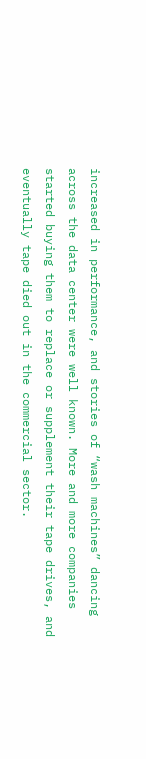increased in performance, and stories of “wash machines” dancing across the data center were well known. More and more companies started buying them to replace or supplement their tape drives, and eventually tape died out in the commercial sector.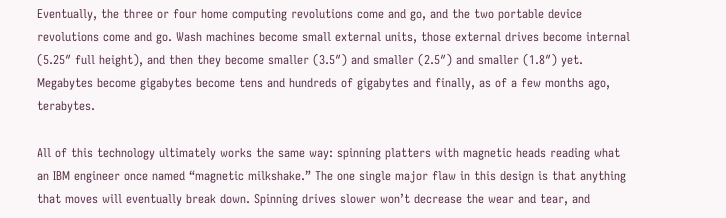Eventually, the three or four home computing revolutions come and go, and the two portable device revolutions come and go. Wash machines become small external units, those external drives become internal (5.25″ full height), and then they become smaller (3.5″) and smaller (2.5″) and smaller (1.8″) yet. Megabytes become gigabytes become tens and hundreds of gigabytes and finally, as of a few months ago, terabytes.

All of this technology ultimately works the same way: spinning platters with magnetic heads reading what an IBM engineer once named “magnetic milkshake.” The one single major flaw in this design is that anything that moves will eventually break down. Spinning drives slower won’t decrease the wear and tear, and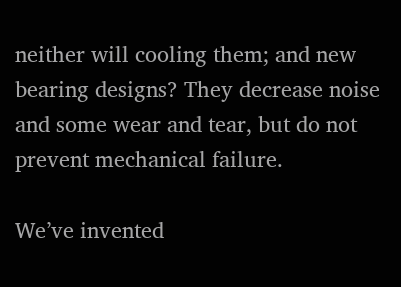neither will cooling them; and new bearing designs? They decrease noise and some wear and tear, but do not prevent mechanical failure.

We’ve invented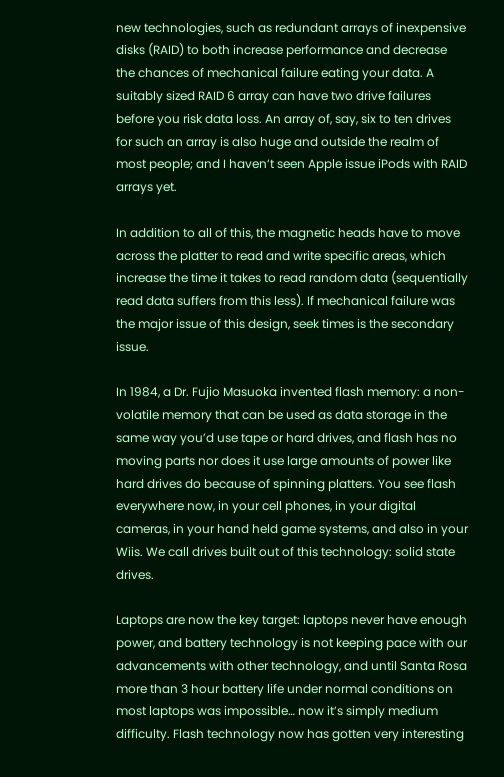new technologies, such as redundant arrays of inexpensive disks (RAID) to both increase performance and decrease the chances of mechanical failure eating your data. A suitably sized RAID 6 array can have two drive failures before you risk data loss. An array of, say, six to ten drives for such an array is also huge and outside the realm of most people; and I haven’t seen Apple issue iPods with RAID arrays yet.

In addition to all of this, the magnetic heads have to move across the platter to read and write specific areas, which increase the time it takes to read random data (sequentially read data suffers from this less). If mechanical failure was the major issue of this design, seek times is the secondary issue.

In 1984, a Dr. Fujio Masuoka invented flash memory: a non-volatile memory that can be used as data storage in the same way you’d use tape or hard drives, and flash has no moving parts nor does it use large amounts of power like hard drives do because of spinning platters. You see flash everywhere now, in your cell phones, in your digital cameras, in your hand held game systems, and also in your Wiis. We call drives built out of this technology: solid state drives.

Laptops are now the key target: laptops never have enough power, and battery technology is not keeping pace with our advancements with other technology, and until Santa Rosa more than 3 hour battery life under normal conditions on most laptops was impossible… now it’s simply medium difficulty. Flash technology now has gotten very interesting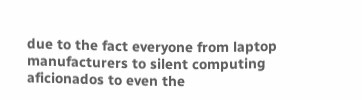due to the fact everyone from laptop manufacturers to silent computing aficionados to even the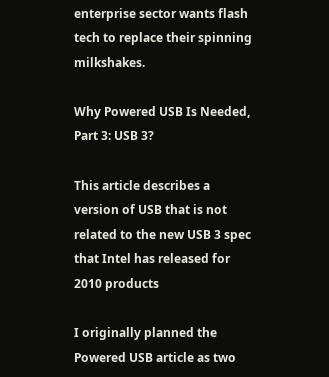enterprise sector wants flash tech to replace their spinning milkshakes.

Why Powered USB Is Needed, Part 3: USB 3?

This article describes a version of USB that is not related to the new USB 3 spec that Intel has released for 2010 products

I originally planned the Powered USB article as two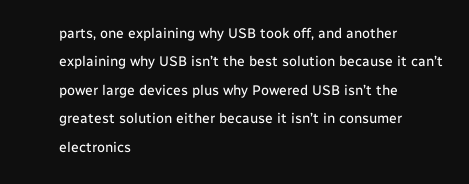parts, one explaining why USB took off, and another explaining why USB isn’t the best solution because it can’t power large devices plus why Powered USB isn’t the greatest solution either because it isn’t in consumer electronics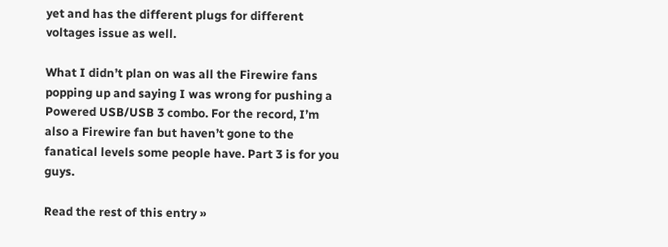yet and has the different plugs for different voltages issue as well.

What I didn’t plan on was all the Firewire fans popping up and saying I was wrong for pushing a Powered USB/USB 3 combo. For the record, I’m also a Firewire fan but haven’t gone to the fanatical levels some people have. Part 3 is for you guys.

Read the rest of this entry »